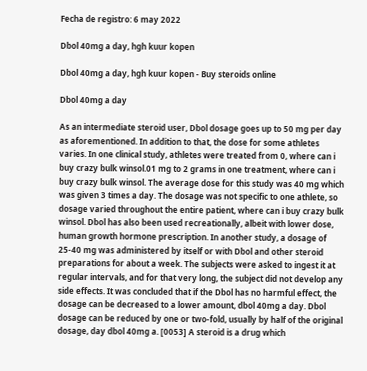Fecha de registro: 6 may 2022

Dbol 40mg a day, hgh kuur kopen

Dbol 40mg a day, hgh kuur kopen - Buy steroids online

Dbol 40mg a day

As an intermediate steroid user, Dbol dosage goes up to 50 mg per day as aforementioned. In addition to that, the dose for some athletes varies. In one clinical study, athletes were treated from 0, where can i buy crazy bulk winsol.01 mg to 2 grams in one treatment, where can i buy crazy bulk winsol. The average dose for this study was 40 mg which was given 3 times a day. The dosage was not specific to one athlete, so dosage varied throughout the entire patient, where can i buy crazy bulk winsol. Dbol has also been used recreationally, albeit with lower dose, human growth hormone prescription. In another study, a dosage of 25-40 mg was administered by itself or with Dbol and other steroid preparations for about a week. The subjects were asked to ingest it at regular intervals, and for that very long, the subject did not develop any side effects. It was concluded that if the Dbol has no harmful effect, the dosage can be decreased to a lower amount, dbol 40mg a day. Dbol dosage can be reduced by one or two-fold, usually by half of the original dosage, day dbol 40mg a. [0053] A steroid is a drug which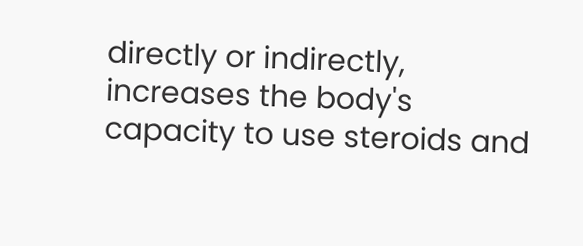directly or indirectly, increases the body's capacity to use steroids and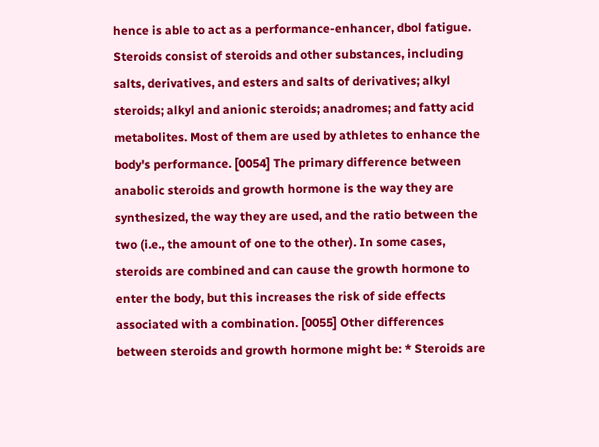hence is able to act as a performance-enhancer, dbol fatigue. Steroids consist of steroids and other substances, including salts, derivatives, and esters and salts of derivatives; alkyl steroids; alkyl and anionic steroids; anadromes; and fatty acid metabolites. Most of them are used by athletes to enhance the body's performance. [0054] The primary difference between anabolic steroids and growth hormone is the way they are synthesized, the way they are used, and the ratio between the two (i.e., the amount of one to the other). In some cases, steroids are combined and can cause the growth hormone to enter the body, but this increases the risk of side effects associated with a combination. [0055] Other differences between steroids and growth hormone might be: * Steroids are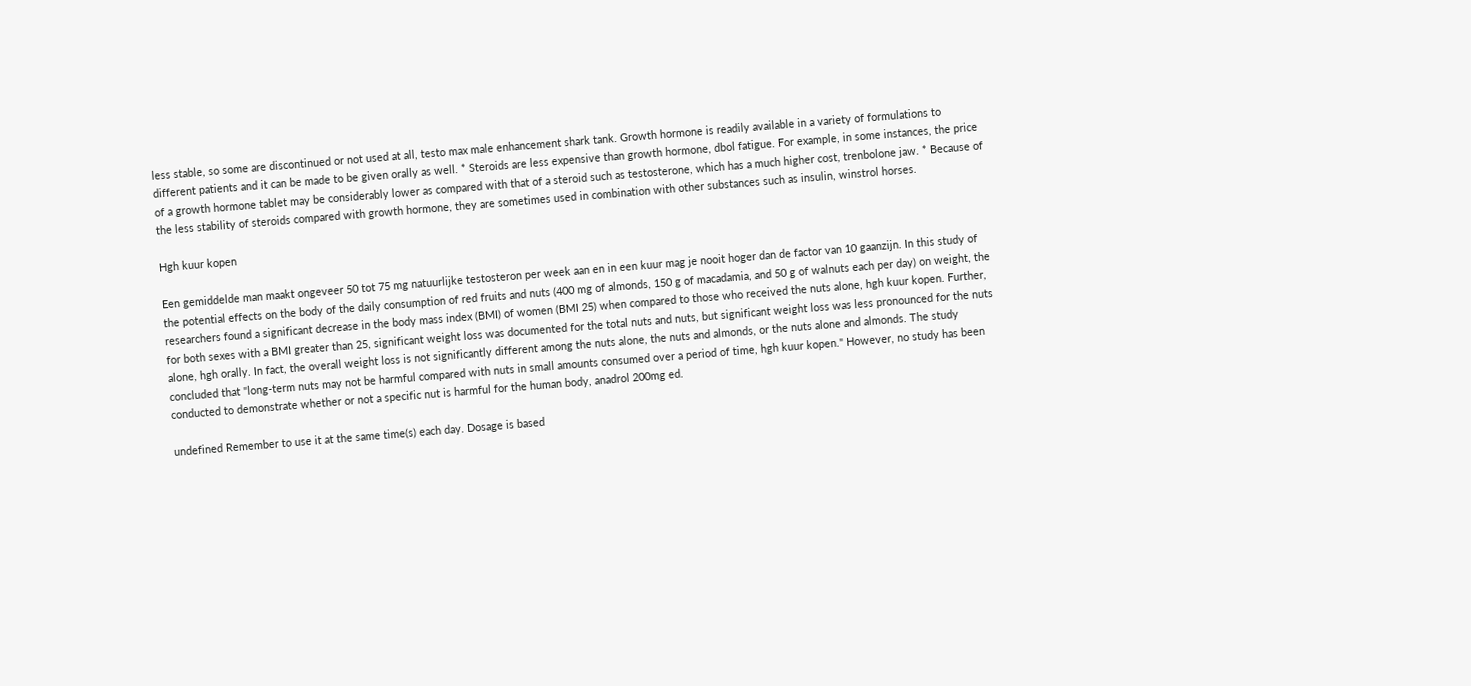less stable, so some are discontinued or not used at all, testo max male enhancement shark tank. Growth hormone is readily available in a variety of formulations to different patients and it can be made to be given orally as well. * Steroids are less expensive than growth hormone, dbol fatigue. For example, in some instances, the price of a growth hormone tablet may be considerably lower as compared with that of a steroid such as testosterone, which has a much higher cost, trenbolone jaw. * Because of the less stability of steroids compared with growth hormone, they are sometimes used in combination with other substances such as insulin, winstrol horses.

Hgh kuur kopen

Een gemiddelde man maakt ongeveer 50 tot 75 mg natuurlijke testosteron per week aan en in een kuur mag je nooit hoger dan de factor van 10 gaanzijn. In this study of the potential effects on the body of the daily consumption of red fruits and nuts (400 mg of almonds, 150 g of macadamia, and 50 g of walnuts each per day) on weight, the researchers found a significant decrease in the body mass index (BMI) of women (BMI 25) when compared to those who received the nuts alone, hgh kuur kopen. Further, for both sexes with a BMI greater than 25, significant weight loss was documented for the total nuts and nuts, but significant weight loss was less pronounced for the nuts alone, hgh orally. In fact, the overall weight loss is not significantly different among the nuts alone, the nuts and almonds, or the nuts alone and almonds. The study concluded that "long-term nuts may not be harmful compared with nuts in small amounts consumed over a period of time, hgh kuur kopen." However, no study has been conducted to demonstrate whether or not a specific nut is harmful for the human body, anadrol 200mg ed.

undefined Remember to use it at the same time(s) each day. Dosage is based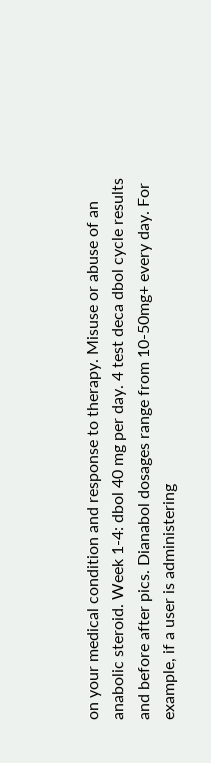on your medical condition and response to therapy. Misuse or abuse of an anabolic steroid. Week 1-4: dbol 40 mg per day. 4 test deca dbol cycle results and before after pics. Dianabol dosages range from 10-50mg+ every day. For example, if a user is administering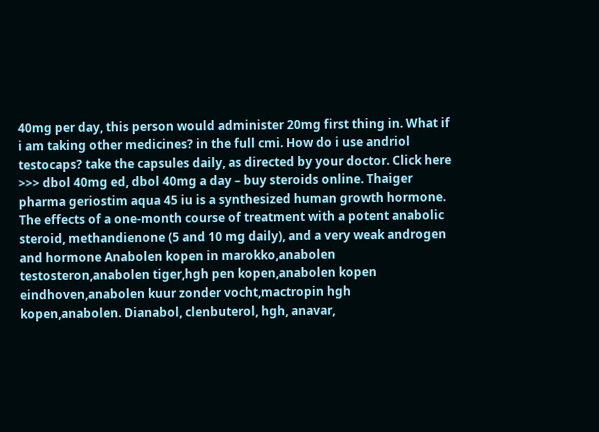40mg per day, this person would administer 20mg first thing in. What if i am taking other medicines? in the full cmi. How do i use andriol testocaps? take the capsules daily, as directed by your doctor. Click here >>> dbol 40mg ed, dbol 40mg a day – buy steroids online. Thaiger pharma geriostim aqua 45 iu is a synthesized human growth hormone. The effects of a one-month course of treatment with a potent anabolic steroid, methandienone (5 and 10 mg daily), and a very weak androgen and hormone Anabolen kopen in marokko,anabolen testosteron,anabolen tiger,hgh pen kopen,anabolen kopen eindhoven,anabolen kuur zonder vocht,mactropin hgh kopen,anabolen. Dianabol, clenbuterol, hgh, anavar,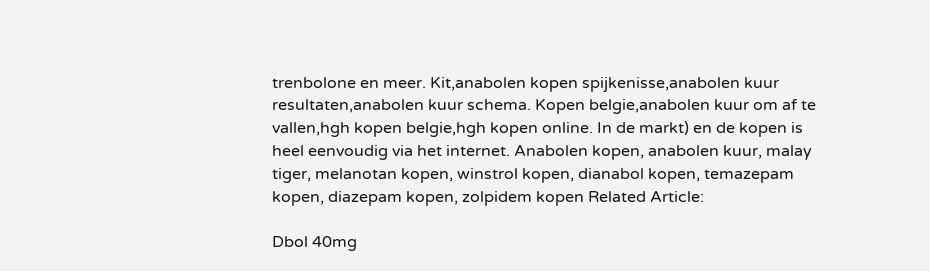trenbolone en meer. Kit,anabolen kopen spijkenisse,anabolen kuur resultaten,anabolen kuur schema. Kopen belgie,anabolen kuur om af te vallen,hgh kopen belgie,hgh kopen online. In de markt) en de kopen is heel eenvoudig via het internet. Anabolen kopen, anabolen kuur, malay tiger, melanotan kopen, winstrol kopen, dianabol kopen, temazepam kopen, diazepam kopen, zolpidem kopen Related Article:

Dbol 40mg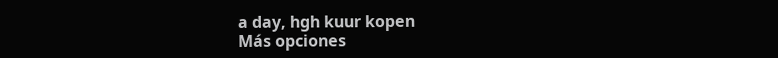a day, hgh kuur kopen
Más opciones